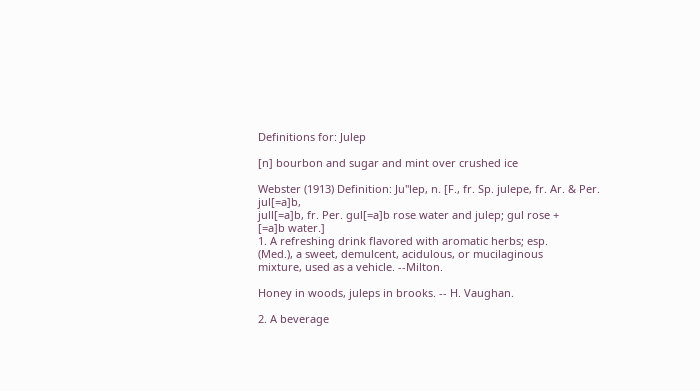Definitions for: Julep

[n] bourbon and sugar and mint over crushed ice

Webster (1913) Definition: Ju"lep, n. [F., fr. Sp. julepe, fr. Ar. & Per. jul[=a]b,
jull[=a]b, fr. Per. gul[=a]b rose water and julep; gul rose +
[=a]b water.]
1. A refreshing drink flavored with aromatic herbs; esp.
(Med.), a sweet, demulcent, acidulous, or mucilaginous
mixture, used as a vehicle. --Milton.

Honey in woods, juleps in brooks. -- H. Vaughan.

2. A beverage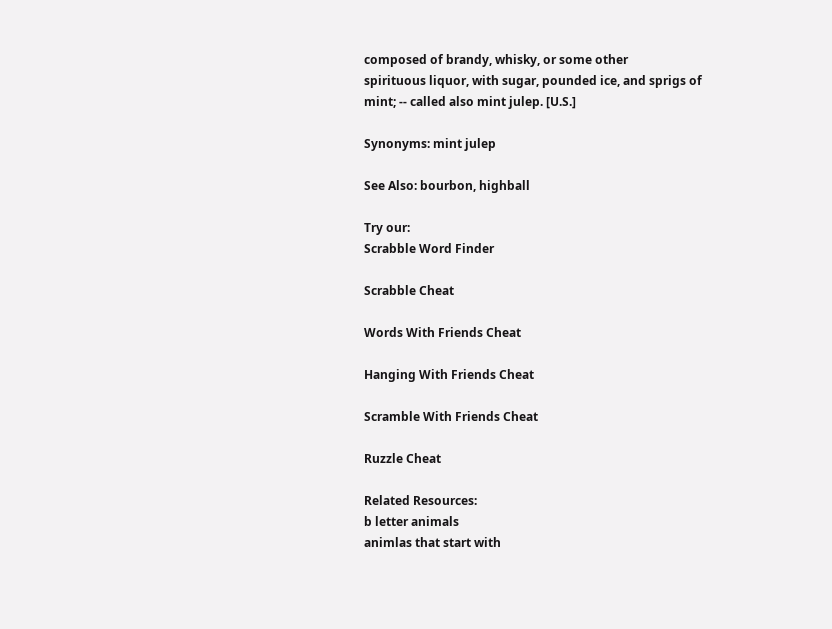composed of brandy, whisky, or some other
spirituous liquor, with sugar, pounded ice, and sprigs of
mint; -- called also mint julep. [U.S.]

Synonyms: mint julep

See Also: bourbon, highball

Try our:
Scrabble Word Finder

Scrabble Cheat

Words With Friends Cheat

Hanging With Friends Cheat

Scramble With Friends Cheat

Ruzzle Cheat

Related Resources:
b letter animals
animlas that start with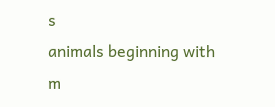s
animals beginning with m